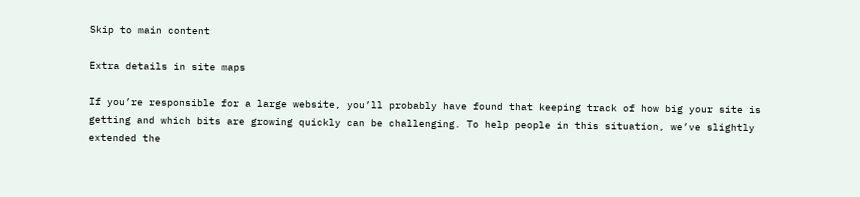Skip to main content

Extra details in site maps

If you’re responsible for a large website, you’ll probably have found that keeping track of how big your site is getting and which bits are growing quickly can be challenging. To help people in this situation, we’ve slightly extended the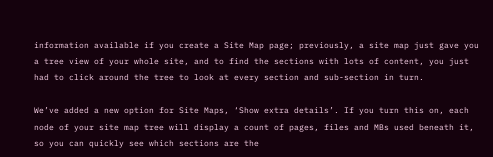information available if you create a Site Map page; previously, a site map just gave you a tree view of your whole site, and to find the sections with lots of content, you just had to click around the tree to look at every section and sub-section in turn.

We’ve added a new option for Site Maps, ‘Show extra details’. If you turn this on, each node of your site map tree will display a count of pages, files and MBs used beneath it, so you can quickly see which sections are the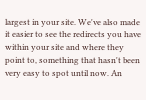largest in your site. We've also made it easier to see the redirects you have within your site and where they point to, something that hasn't been very easy to spot until now. An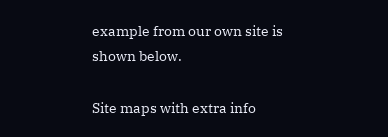example from our own site is shown below.

Site maps with extra info